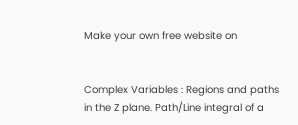Make your own free website on


Complex Variables : Regions and paths in the Z plane. Path/Line integral of a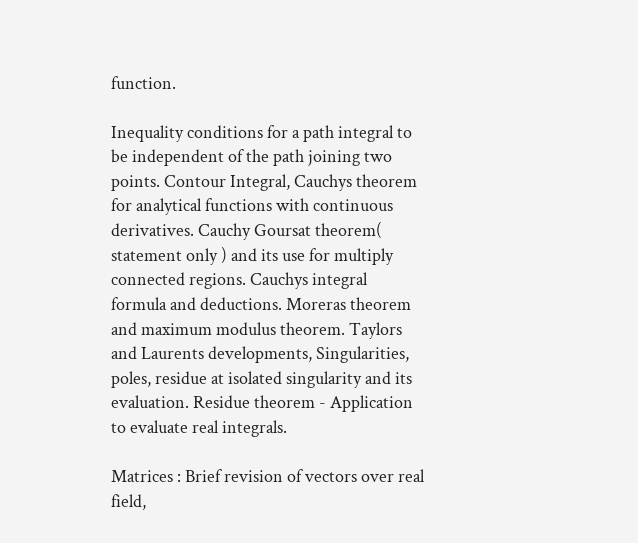function.

Inequality conditions for a path integral to be independent of the path joining two points. Contour Integral, Cauchys theorem for analytical functions with continuous derivatives. Cauchy Goursat theorem( statement only ) and its use for multiply connected regions. Cauchys integral formula and deductions. Moreras theorem and maximum modulus theorem. Taylors and Laurents developments, Singularities, poles, residue at isolated singularity and its evaluation. Residue theorem - Application to evaluate real integrals.

Matrices : Brief revision of vectors over real field,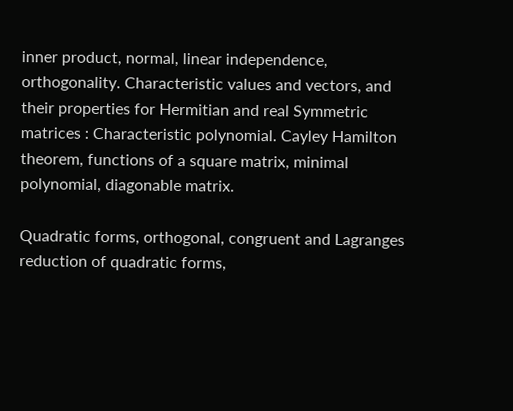inner product, normal, linear independence, orthogonality. Characteristic values and vectors, and their properties for Hermitian and real Symmetric matrices : Characteristic polynomial. Cayley Hamilton theorem, functions of a square matrix, minimal polynomial, diagonable matrix.

Quadratic forms, orthogonal, congruent and Lagranges reduction of quadratic forms,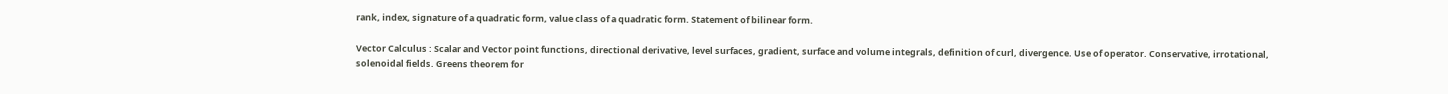rank, index, signature of a quadratic form, value class of a quadratic form. Statement of bilinear form.

Vector Calculus : Scalar and Vector point functions, directional derivative, level surfaces, gradient, surface and volume integrals, definition of curl, divergence. Use of operator. Conservative, irrotational, solenoidal fields. Greens theorem for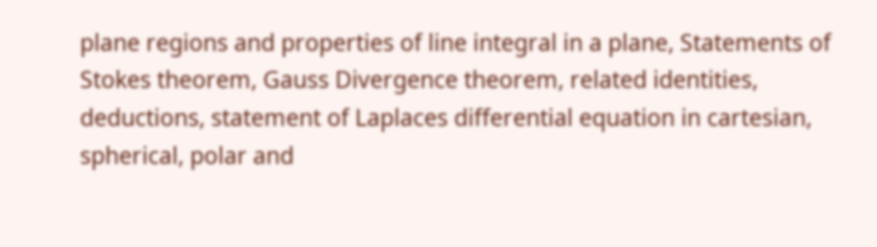plane regions and properties of line integral in a plane, Statements of Stokes theorem, Gauss Divergence theorem, related identities, deductions, statement of Laplaces differential equation in cartesian, spherical, polar and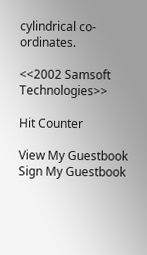cylindrical co-ordinates.

<<2002 Samsoft Technologies>>

Hit Counter

View My Guestbook
Sign My Guestbook